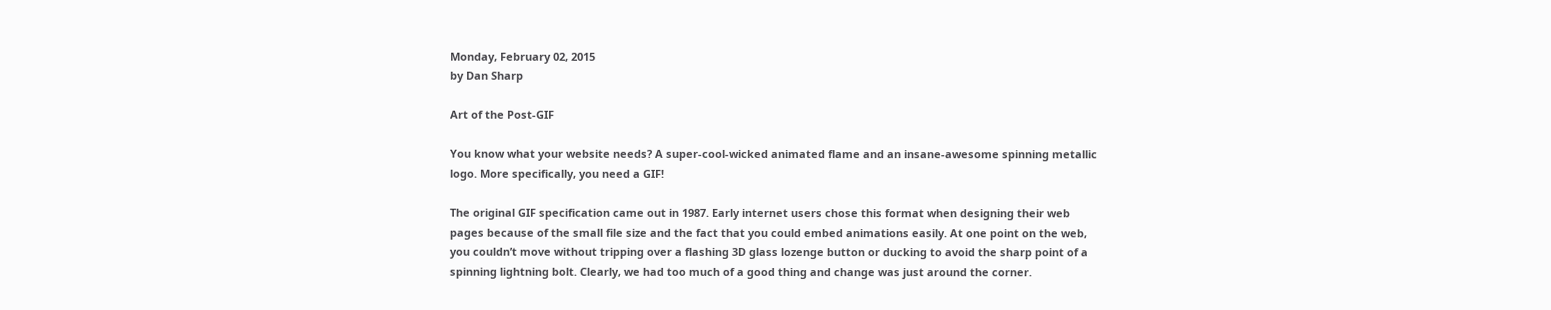Monday, February 02, 2015
by Dan Sharp

Art of the Post-GIF

You know what your website needs? A super-cool-wicked animated flame and an insane-awesome spinning metallic logo. More specifically, you need a GIF!

The original GIF specification came out in 1987. Early internet users chose this format when designing their web pages because of the small file size and the fact that you could embed animations easily. At one point on the web, you couldn’t move without tripping over a flashing 3D glass lozenge button or ducking to avoid the sharp point of a spinning lightning bolt. Clearly, we had too much of a good thing and change was just around the corner.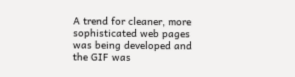A trend for cleaner, more sophisticated web pages was being developed and the GIF was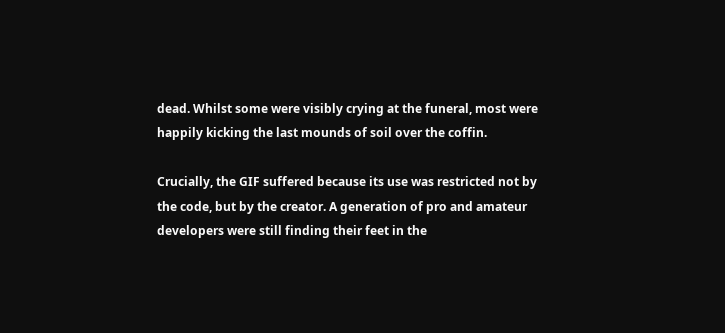dead. Whilst some were visibly crying at the funeral, most were happily kicking the last mounds of soil over the coffin.

Crucially, the GIF suffered because its use was restricted not by the code, but by the creator. A generation of pro and amateur developers were still finding their feet in the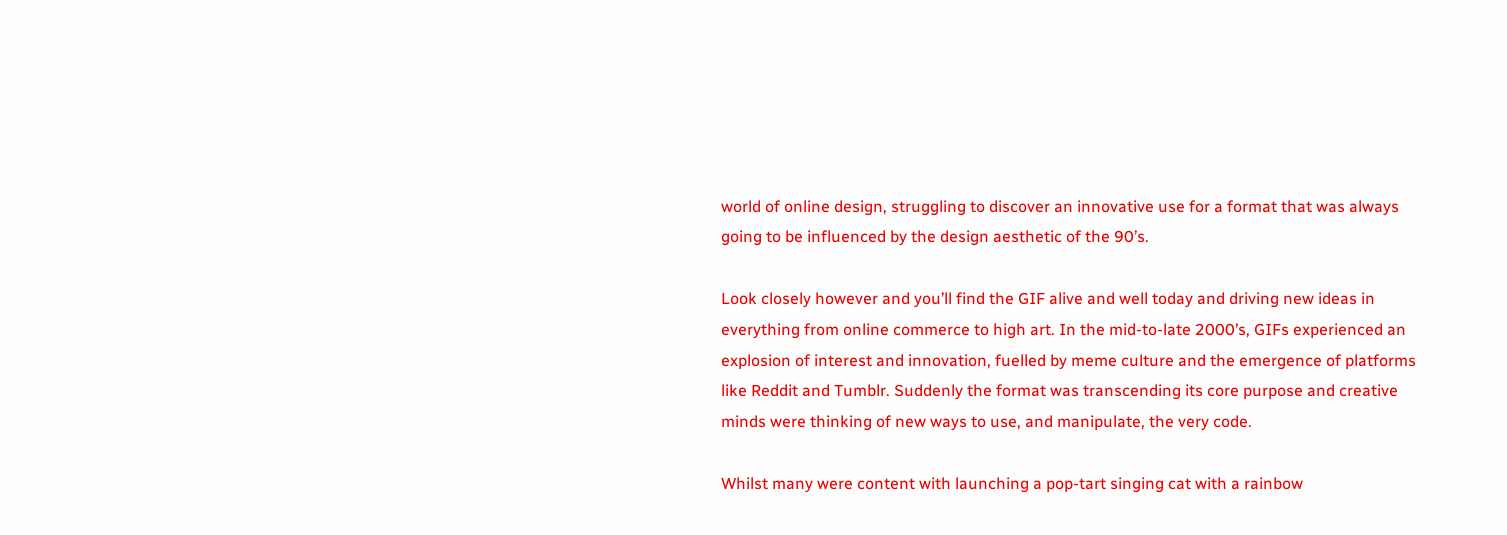world of online design, struggling to discover an innovative use for a format that was always going to be influenced by the design aesthetic of the 90’s.

Look closely however and you’ll find the GIF alive and well today and driving new ideas in everything from online commerce to high art. In the mid-to-late 2000’s, GIFs experienced an explosion of interest and innovation, fuelled by meme culture and the emergence of platforms like Reddit and Tumblr. Suddenly the format was transcending its core purpose and creative minds were thinking of new ways to use, and manipulate, the very code.

Whilst many were content with launching a pop-tart singing cat with a rainbow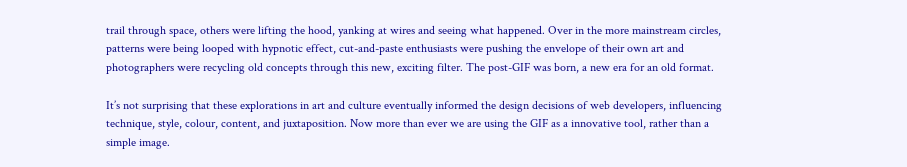trail through space, others were lifting the hood, yanking at wires and seeing what happened. Over in the more mainstream circles, patterns were being looped with hypnotic effect, cut-and-paste enthusiasts were pushing the envelope of their own art and photographers were recycling old concepts through this new, exciting filter. The post-GIF was born, a new era for an old format.

It’s not surprising that these explorations in art and culture eventually informed the design decisions of web developers, influencing technique, style, colour, content, and juxtaposition. Now more than ever we are using the GIF as a innovative tool, rather than a simple image.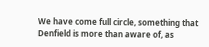We have come full circle, something that Denfield is more than aware of, as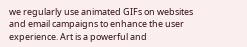we regularly use animated GIFs on websites and email campaigns to enhance the user experience. Art is a powerful and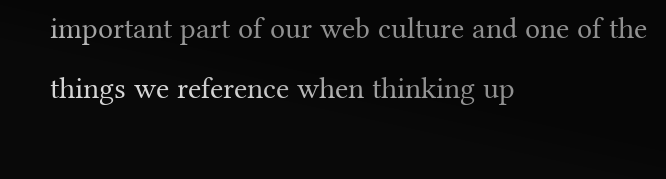important part of our web culture and one of the things we reference when thinking up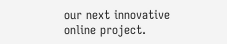our next innovative online project.